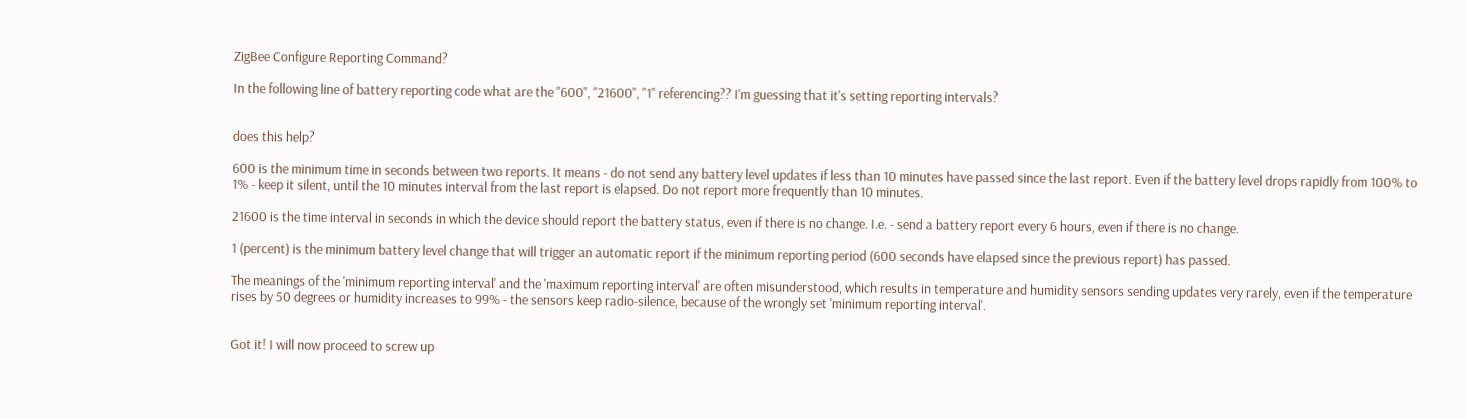ZigBee Configure Reporting Command?

In the following line of battery reporting code what are the "600", "21600", "1" referencing?? I'm guessing that it's setting reporting intervals?


does this help?

600 is the minimum time in seconds between two reports. It means - do not send any battery level updates if less than 10 minutes have passed since the last report. Even if the battery level drops rapidly from 100% to 1% - keep it silent, until the 10 minutes interval from the last report is elapsed. Do not report more frequently than 10 minutes.

21600 is the time interval in seconds in which the device should report the battery status, even if there is no change. I.e. - send a battery report every 6 hours, even if there is no change.

1 (percent) is the minimum battery level change that will trigger an automatic report if the minimum reporting period (600 seconds have elapsed since the previous report) has passed.

The meanings of the 'minimum reporting interval' and the 'maximum reporting interval' are often misunderstood, which results in temperature and humidity sensors sending updates very rarely, even if the temperature rises by 50 degrees or humidity increases to 99% - the sensors keep radio-silence, because of the wrongly set 'minimum reporting interval'.


Got it! I will now proceed to screw up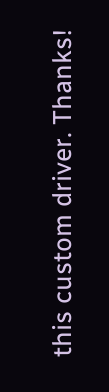this custom driver. Thanks!